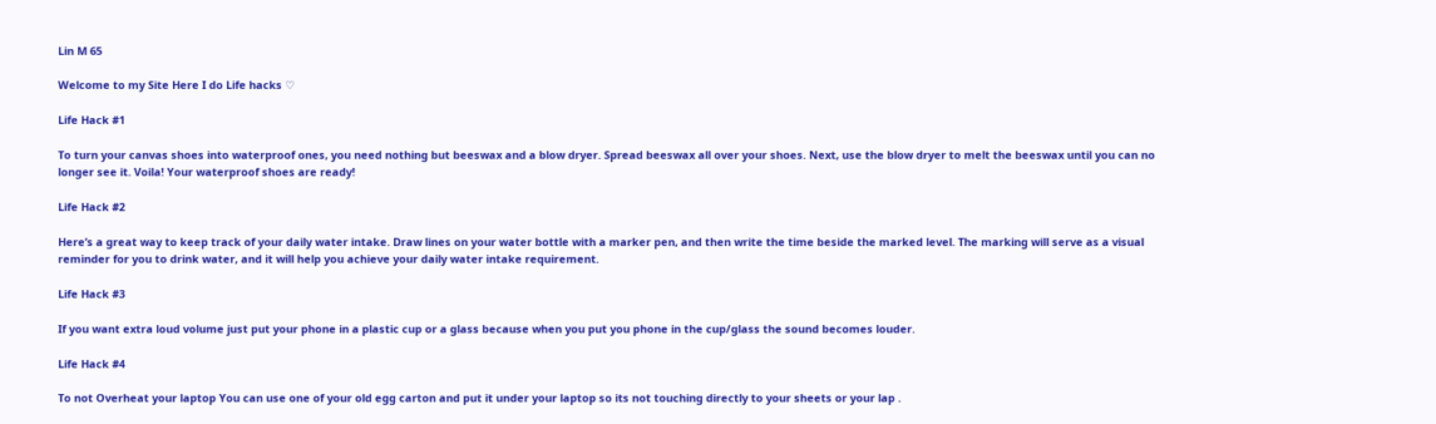Lin M 65

Welcome to my Site Here I do Life hacks ♡

Life Hack #1

To turn your canvas shoes into waterproof ones, you need nothing but beeswax and a blow dryer. Spread beeswax all over your shoes. Next, use the blow dryer to melt the beeswax until you can no longer see it. Voila! Your waterproof shoes are ready!

Life Hack #2

Here’s a great way to keep track of your daily water intake. Draw lines on your water bottle with a marker pen, and then write the time beside the marked level. The marking will serve as a visual reminder for you to drink water, and it will help you achieve your daily water intake requirement.

Life Hack #3

If you want extra loud volume just put your phone in a plastic cup or a glass because when you put you phone in the cup/glass the sound becomes louder.

Life Hack #4

To not Overheat your laptop You can use one of your old egg carton and put it under your laptop so its not touching directly to your sheets or your lap .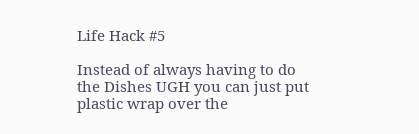Life Hack #5

Instead of always having to do the Dishes UGH you can just put plastic wrap over the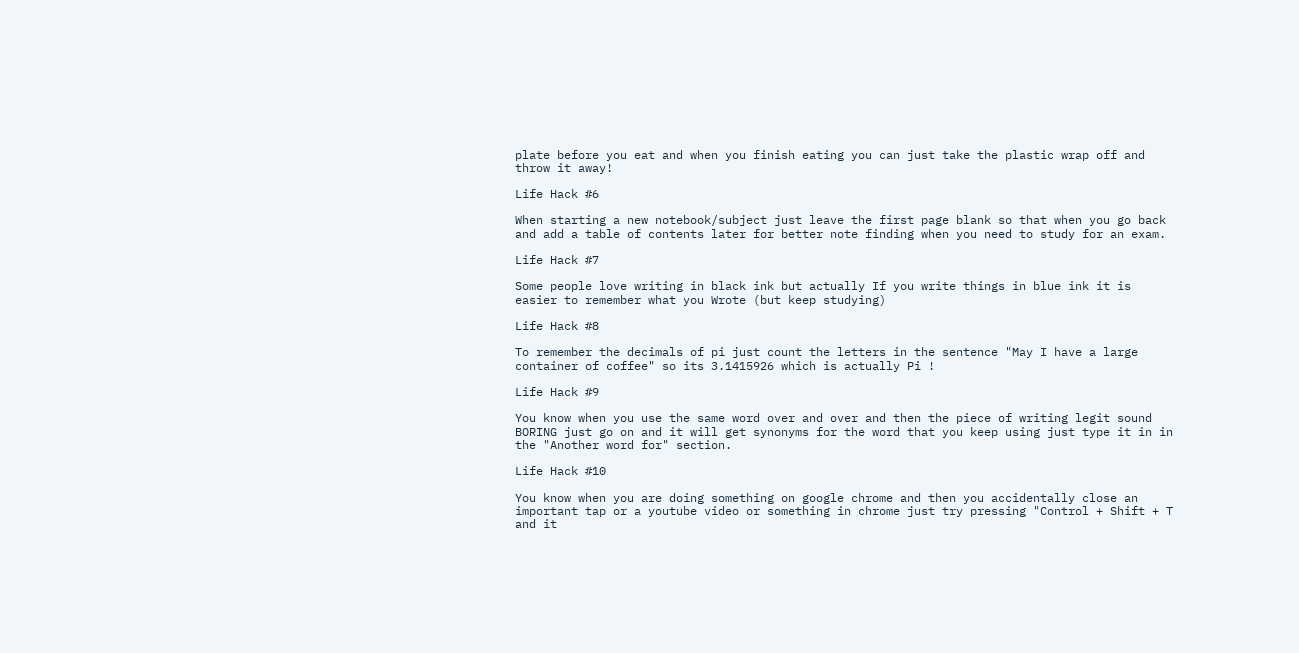plate before you eat and when you finish eating you can just take the plastic wrap off and throw it away!

Life Hack #6

When starting a new notebook/subject just leave the first page blank so that when you go back and add a table of contents later for better note finding when you need to study for an exam.

Life Hack #7

Some people love writing in black ink but actually If you write things in blue ink it is easier to remember what you Wrote (but keep studying)

Life Hack #8

To remember the decimals of pi just count the letters in the sentence "May I have a large container of coffee" so its 3.1415926 which is actually Pi !

Life Hack #9

You know when you use the same word over and over and then the piece of writing legit sound BORING just go on and it will get synonyms for the word that you keep using just type it in in the "Another word for" section.

Life Hack #10

You know when you are doing something on google chrome and then you accidentally close an important tap or a youtube video or something in chrome just try pressing "Control + Shift + T and it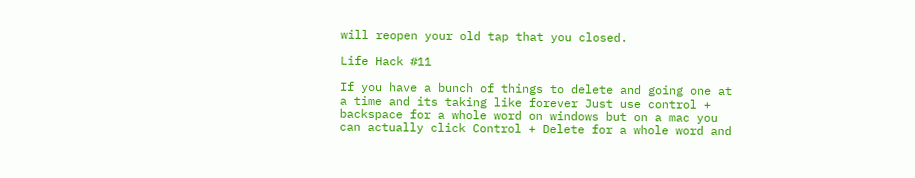will reopen your old tap that you closed.

Life Hack #11

If you have a bunch of things to delete and going one at a time and its taking like forever Just use control + backspace for a whole word on windows but on a mac you can actually click Control + Delete for a whole word and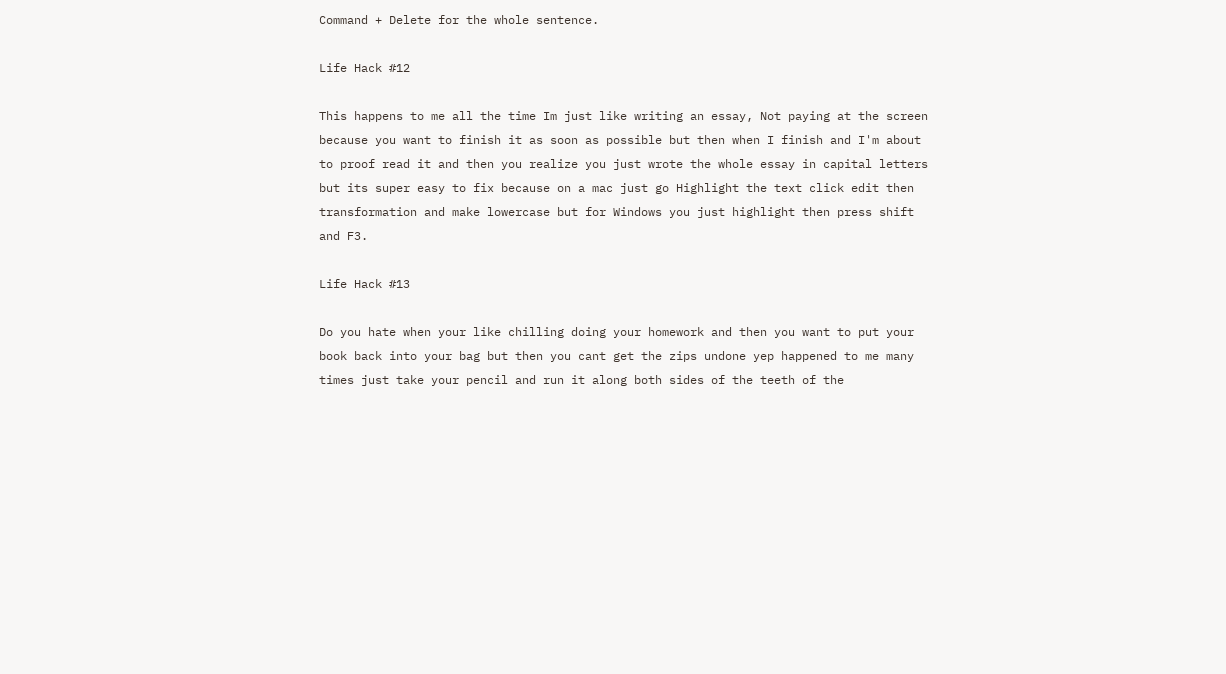Command + Delete for the whole sentence.

Life Hack #12

This happens to me all the time Im just like writing an essay, Not paying at the screen because you want to finish it as soon as possible but then when I finish and I'm about to proof read it and then you realize you just wrote the whole essay in capital letters but its super easy to fix because on a mac just go Highlight the text click edit then transformation and make lowercase but for Windows you just highlight then press shift and F3.

Life Hack #13

Do you hate when your like chilling doing your homework and then you want to put your book back into your bag but then you cant get the zips undone yep happened to me many times just take your pencil and run it along both sides of the teeth of the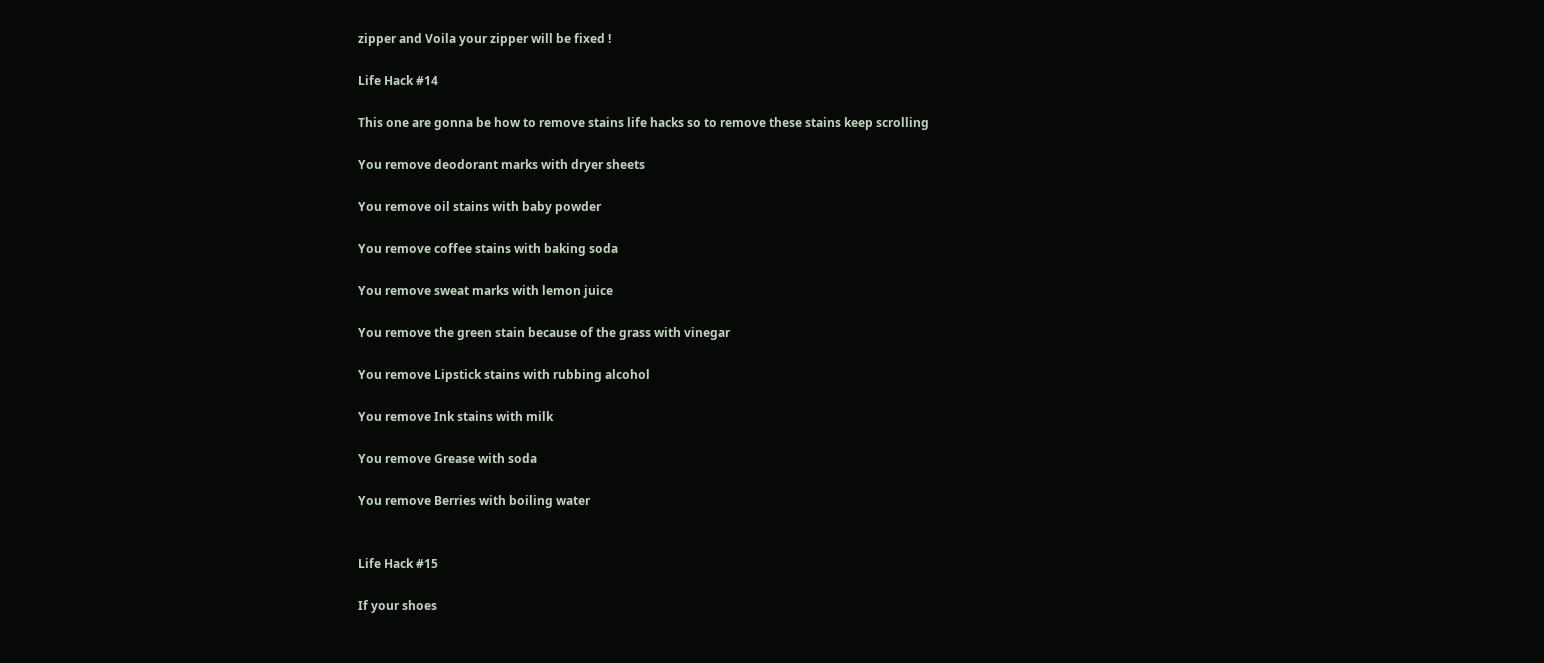zipper and Voila your zipper will be fixed !

Life Hack #14

This one are gonna be how to remove stains life hacks so to remove these stains keep scrolling

You remove deodorant marks with dryer sheets

You remove oil stains with baby powder

You remove coffee stains with baking soda

You remove sweat marks with lemon juice

You remove the green stain because of the grass with vinegar

You remove Lipstick stains with rubbing alcohol

You remove Ink stains with milk

You remove Grease with soda

You remove Berries with boiling water


Life Hack #15

If your shoes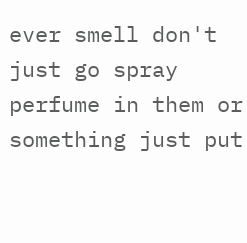ever smell don't just go spray perfume in them or something just put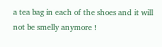a tea bag in each of the shoes and it will not be smelly anymore !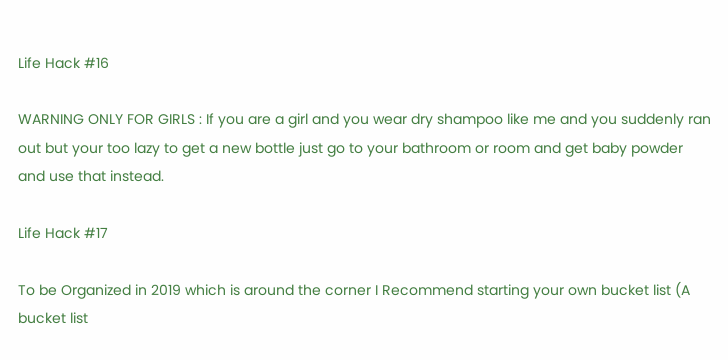Life Hack #16

WARNING ONLY FOR GIRLS : If you are a girl and you wear dry shampoo like me and you suddenly ran out but your too lazy to get a new bottle just go to your bathroom or room and get baby powder and use that instead.

Life Hack #17

To be Organized in 2019 which is around the corner I Recommend starting your own bucket list (A bucket list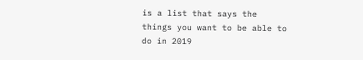is a list that says the things you want to be able to do in 2019